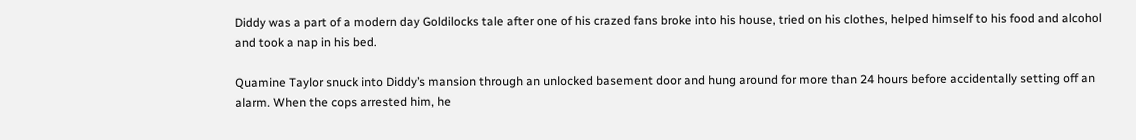Diddy was a part of a modern day Goldilocks tale after one of his crazed fans broke into his house, tried on his clothes, helped himself to his food and alcohol and took a nap in his bed.

Quamine Taylor snuck into Diddy’s mansion through an unlocked basement door and hung around for more than 24 hours before accidentally setting off an alarm. When the cops arrested him, he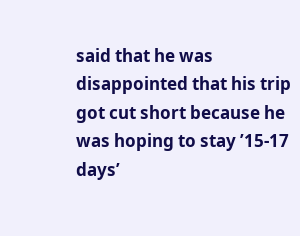said that he was disappointed that his trip got cut short because he was hoping to stay ’15-17 days’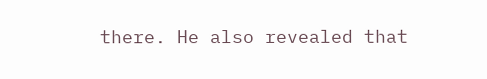there. He also revealed that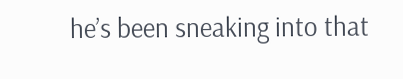he’s been sneaking into that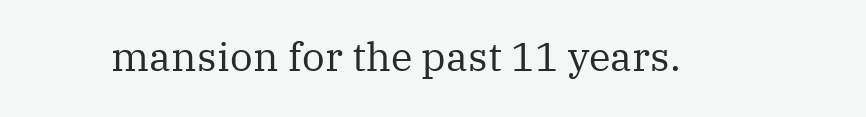mansion for the past 11 years.